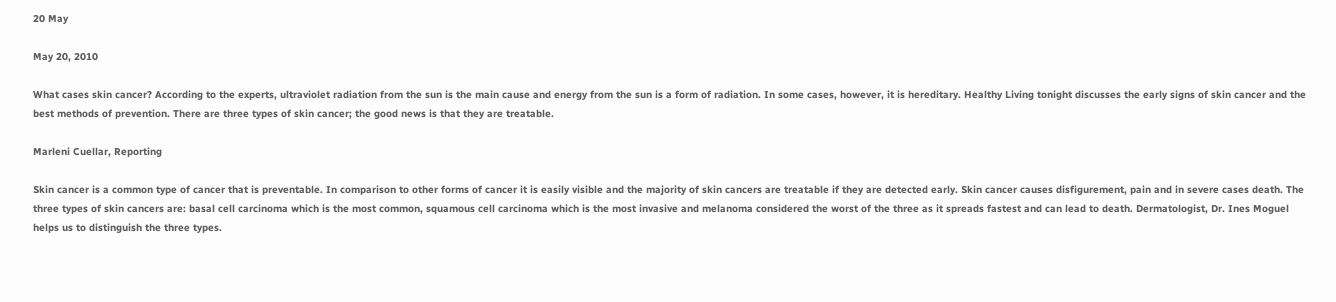20 May

May 20, 2010

What cases skin cancer? According to the experts, ultraviolet radiation from the sun is the main cause and energy from the sun is a form of radiation. In some cases, however, it is hereditary. Healthy Living tonight discusses the early signs of skin cancer and the best methods of prevention. There are three types of skin cancer; the good news is that they are treatable.

Marleni Cuellar, Reporting

Skin cancer is a common type of cancer that is preventable. In comparison to other forms of cancer it is easily visible and the majority of skin cancers are treatable if they are detected early. Skin cancer causes disfigurement, pain and in severe cases death. The three types of skin cancers are: basal cell carcinoma which is the most common, squamous cell carcinoma which is the most invasive and melanoma considered the worst of the three as it spreads fastest and can lead to death. Dermatologist, Dr. Ines Moguel helps us to distinguish the three types.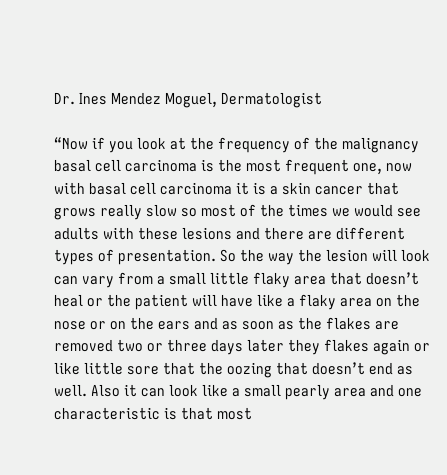Dr. Ines Mendez Moguel, Dermatologist

“Now if you look at the frequency of the malignancy basal cell carcinoma is the most frequent one, now with basal cell carcinoma it is a skin cancer that grows really slow so most of the times we would see adults with these lesions and there are different types of presentation. So the way the lesion will look can vary from a small little flaky area that doesn’t heal or the patient will have like a flaky area on the nose or on the ears and as soon as the flakes are removed two or three days later they flakes again or like little sore that the oozing that doesn’t end as well. Also it can look like a small pearly area and one characteristic is that most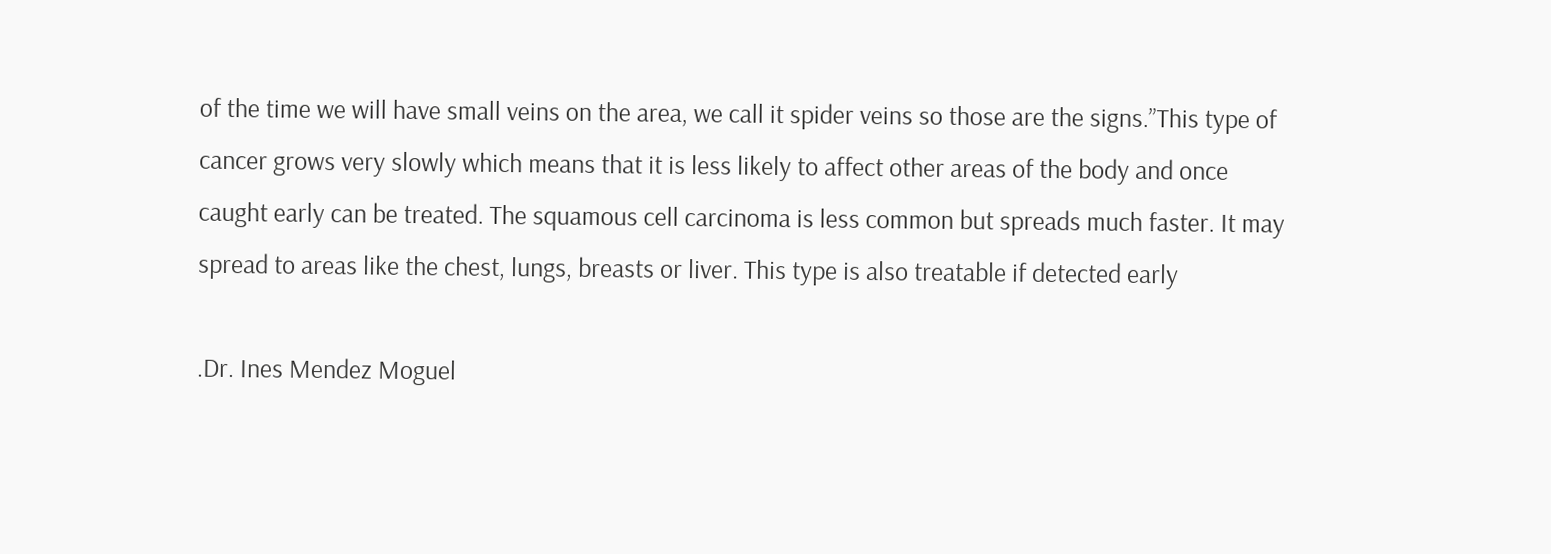of the time we will have small veins on the area, we call it spider veins so those are the signs.”This type of cancer grows very slowly which means that it is less likely to affect other areas of the body and once caught early can be treated. The squamous cell carcinoma is less common but spreads much faster. It may spread to areas like the chest, lungs, breasts or liver. This type is also treatable if detected early

.Dr. Ines Mendez Moguel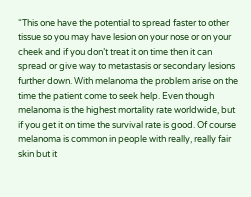“This one have the potential to spread faster to other tissue so you may have lesion on your nose or on your cheek and if you don’t treat it on time then it can spread or give way to metastasis or secondary lesions further down. With melanoma the problem arise on the time the patient come to seek help. Even though melanoma is the highest mortality rate worldwide, but if you get it on time the survival rate is good. Of course melanoma is common in people with really, really fair skin but it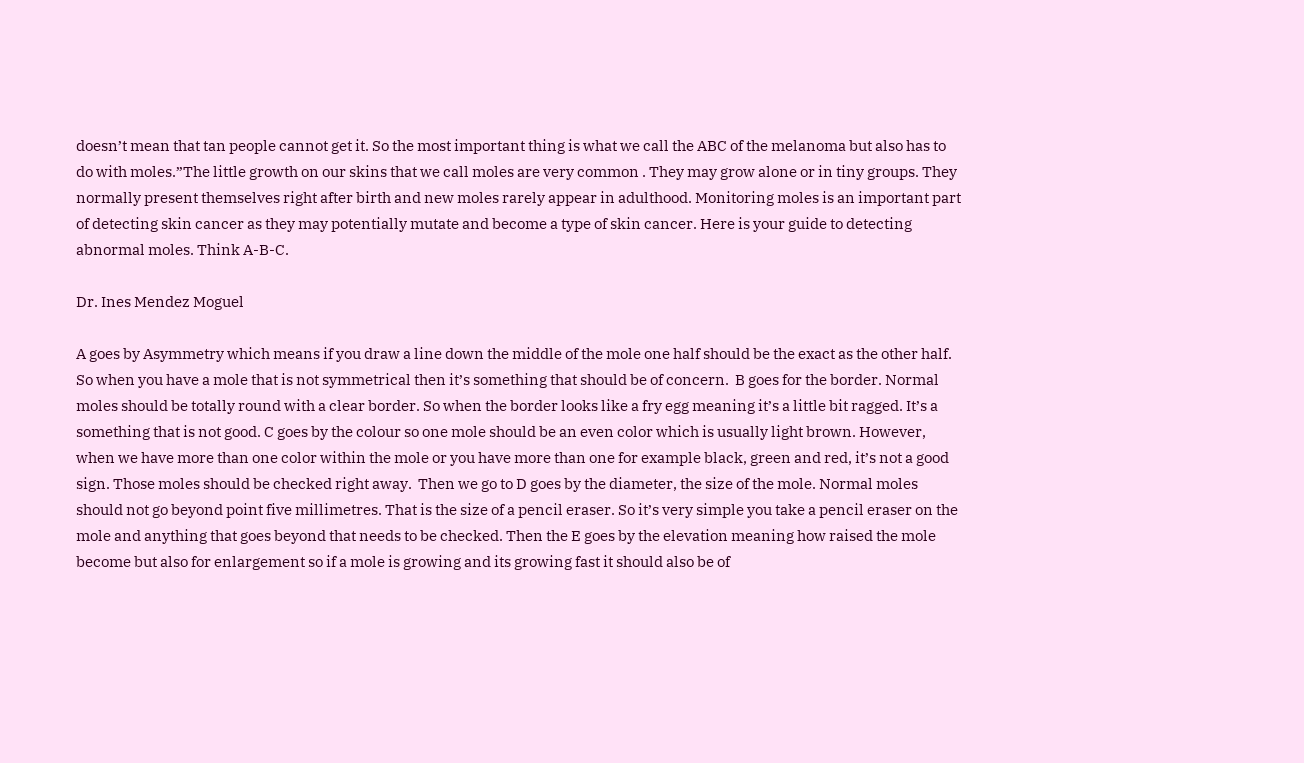doesn’t mean that tan people cannot get it. So the most important thing is what we call the ABC of the melanoma but also has to do with moles.”The little growth on our skins that we call moles are very common . They may grow alone or in tiny groups. They normally present themselves right after birth and new moles rarely appear in adulthood. Monitoring moles is an important part of detecting skin cancer as they may potentially mutate and become a type of skin cancer. Here is your guide to detecting abnormal moles. Think A-B-C.

Dr. Ines Mendez Moguel

A goes by Asymmetry which means if you draw a line down the middle of the mole one half should be the exact as the other half. So when you have a mole that is not symmetrical then it’s something that should be of concern.  B goes for the border. Normal moles should be totally round with a clear border. So when the border looks like a fry egg meaning it’s a little bit ragged. It’s a something that is not good. C goes by the colour so one mole should be an even color which is usually light brown. However, when we have more than one color within the mole or you have more than one for example black, green and red, it’s not a good sign. Those moles should be checked right away.  Then we go to D goes by the diameter, the size of the mole. Normal moles should not go beyond point five millimetres. That is the size of a pencil eraser. So it’s very simple you take a pencil eraser on the mole and anything that goes beyond that needs to be checked. Then the E goes by the elevation meaning how raised the mole become but also for enlargement so if a mole is growing and its growing fast it should also be of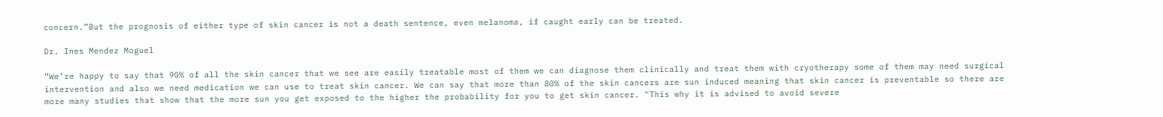concern.”But the prognosis of either type of skin cancer is not a death sentence, even melanoma, if caught early can be treated.

Dr. Ines Mendez Moguel

“We’re happy to say that 90% of all the skin cancer that we see are easily treatable most of them we can diagnose them clinically and treat them with cryotherapy some of them may need surgical intervention and also we need medication we can use to treat skin cancer. We can say that more than 80% of the skin cancers are sun induced meaning that skin cancer is preventable so there are more many studies that show that the more sun you get exposed to the higher the probability for you to get skin cancer. "This why it is advised to avoid severe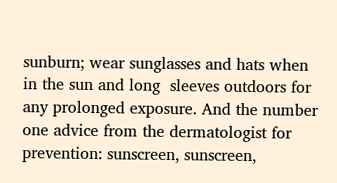sunburn; wear sunglasses and hats when in the sun and long  sleeves outdoors for any prolonged exposure. And the number one advice from the dermatologist for prevention: sunscreen, sunscreen,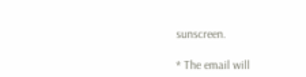sunscreen.

* The email will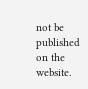not be published on the website.